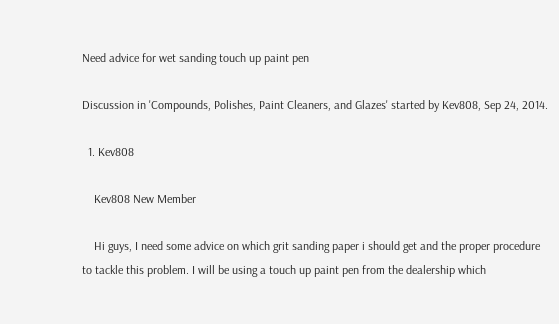Need advice for wet sanding touch up paint pen

Discussion in 'Compounds, Polishes, Paint Cleaners, and Glazes' started by Kev808, Sep 24, 2014.

  1. Kev808

    Kev808 New Member

    Hi guys, I need some advice on which grit sanding paper i should get and the proper procedure to tackle this problem. I will be using a touch up paint pen from the dealership which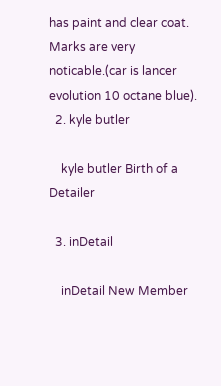has paint and clear coat. Marks are very noticable.(car is lancer evolution 10 octane blue).
  2. kyle butler

    kyle butler Birth of a Detailer

  3. inDetail

    inDetail New Member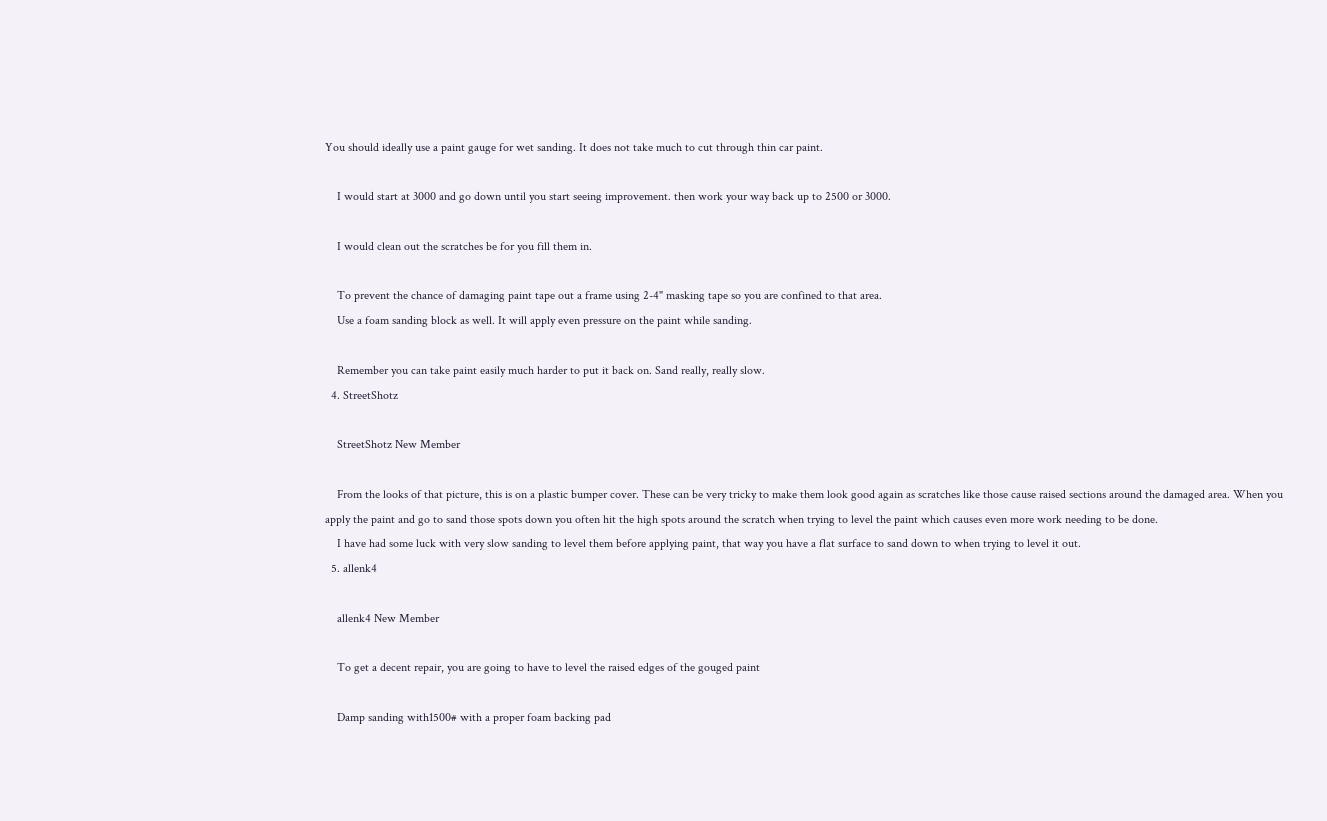You should ideally use a paint gauge for wet sanding. It does not take much to cut through thin car paint.

    I would start at 3000 and go down until you start seeing improvement. then work your way back up to 2500 or 3000.

    I would clean out the scratches be for you fill them in.

    To prevent the chance of damaging paint tape out a frame using 2-4" masking tape so you are confined to that area.
    Use a foam sanding block as well. It will apply even pressure on the paint while sanding.

    Remember you can take paint easily much harder to put it back on. Sand really, really slow.
  4. StreetShotz

    StreetShotz New Member

    From the looks of that picture, this is on a plastic bumper cover. These can be very tricky to make them look good again as scratches like those cause raised sections around the damaged area. When you apply the paint and go to sand those spots down you often hit the high spots around the scratch when trying to level the paint which causes even more work needing to be done.
    I have had some luck with very slow sanding to level them before applying paint, that way you have a flat surface to sand down to when trying to level it out.
  5. allenk4

    allenk4 New Member

    To get a decent repair, you are going to have to level the raised edges of the gouged paint

    Damp sanding with1500# with a proper foam backing pad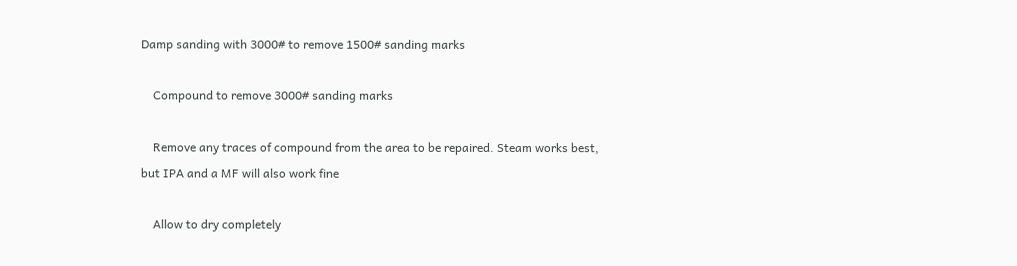Damp sanding with 3000# to remove 1500# sanding marks

    Compound to remove 3000# sanding marks

    Remove any traces of compound from the area to be repaired. Steam works best, but IPA and a MF will also work fine

    Allow to dry completely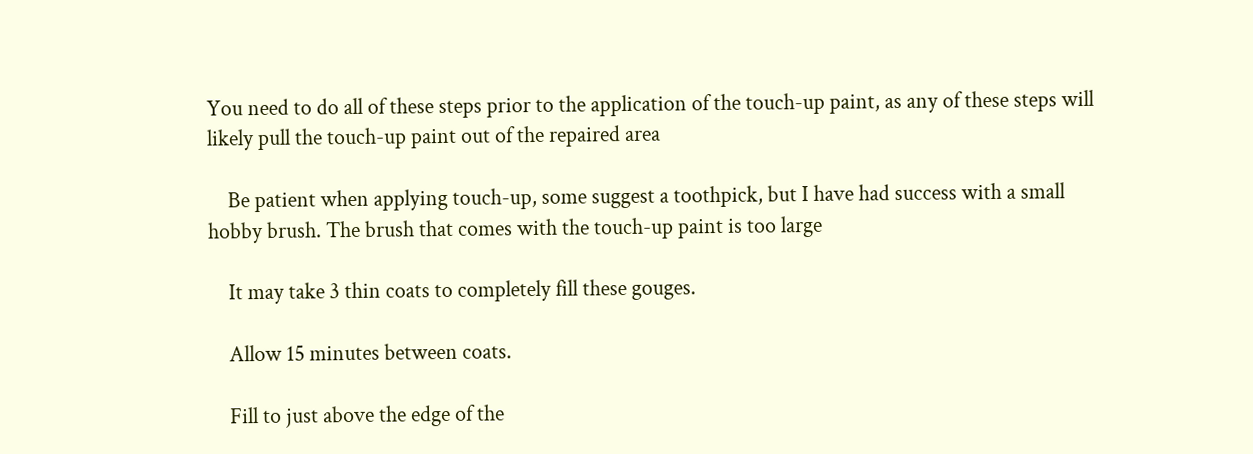You need to do all of these steps prior to the application of the touch-up paint, as any of these steps will likely pull the touch-up paint out of the repaired area

    Be patient when applying touch-up, some suggest a toothpick, but I have had success with a small hobby brush. The brush that comes with the touch-up paint is too large

    It may take 3 thin coats to completely fill these gouges.

    Allow 15 minutes between coats.

    Fill to just above the edge of the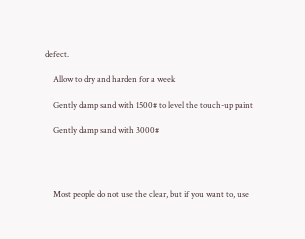defect.

    Allow to dry and harden for a week

    Gently damp sand with 1500# to level the touch-up paint

    Gently damp sand with 3000#




    Most people do not use the clear, but if you want to, use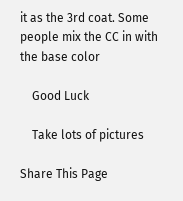it as the 3rd coat. Some people mix the CC in with the base color

    Good Luck

    Take lots of pictures

Share This Page